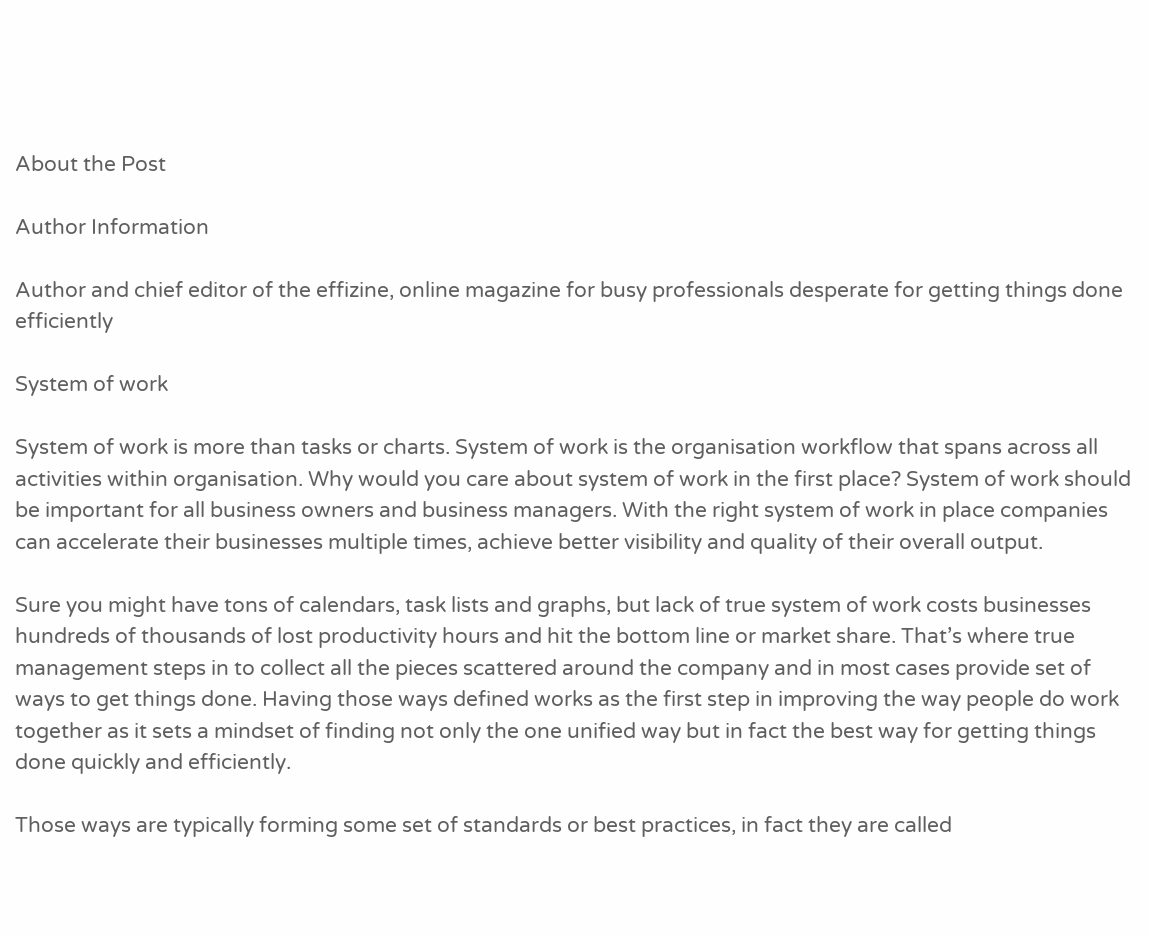About the Post

Author Information

Author and chief editor of the effizine, online magazine for busy professionals desperate for getting things done efficiently

System of work

System of work is more than tasks or charts. System of work is the organisation workflow that spans across all activities within organisation. Why would you care about system of work in the first place? System of work should be important for all business owners and business managers. With the right system of work in place companies can accelerate their businesses multiple times, achieve better visibility and quality of their overall output.

Sure you might have tons of calendars, task lists and graphs, but lack of true system of work costs businesses hundreds of thousands of lost productivity hours and hit the bottom line or market share. That’s where true management steps in to collect all the pieces scattered around the company and in most cases provide set of ways to get things done. Having those ways defined works as the first step in improving the way people do work together as it sets a mindset of finding not only the one unified way but in fact the best way for getting things done quickly and efficiently.

Those ways are typically forming some set of standards or best practices, in fact they are called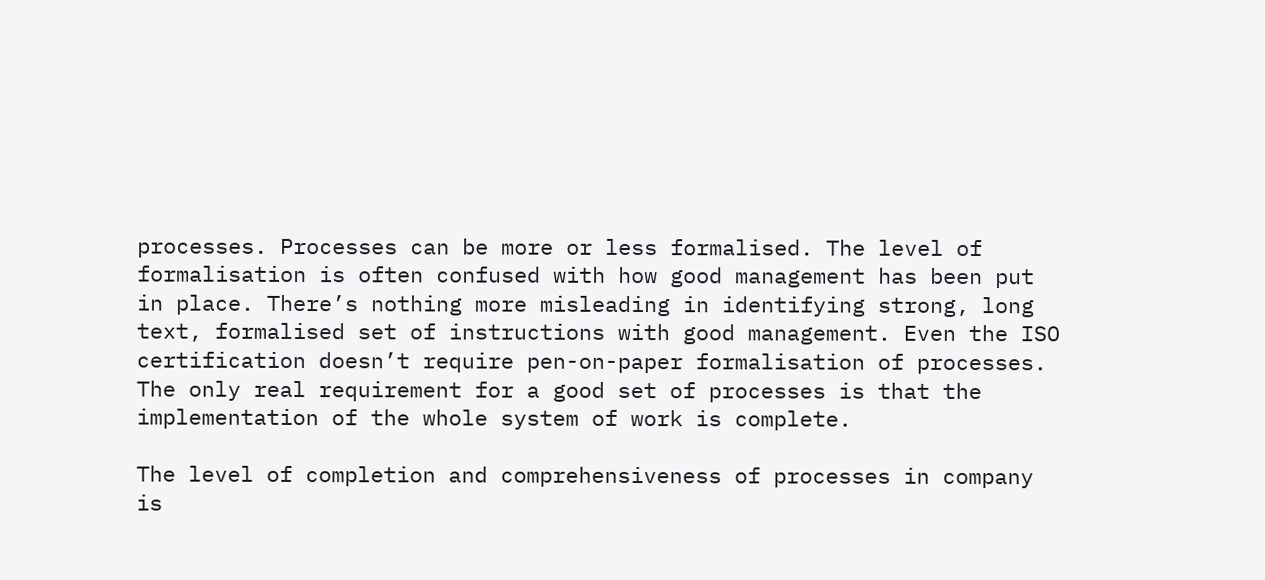processes. Processes can be more or less formalised. The level of formalisation is often confused with how good management has been put in place. There’s nothing more misleading in identifying strong, long text, formalised set of instructions with good management. Even the ISO certification doesn’t require pen-on-paper formalisation of processes. The only real requirement for a good set of processes is that the implementation of the whole system of work is complete.

The level of completion and comprehensiveness of processes in company is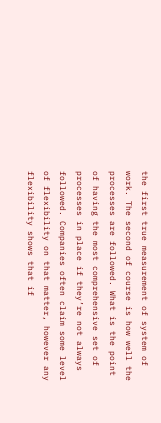the first true measurement of system of work. The second of course is how well the processes are followed. What is the point of having the most comprehensive set of processes in place if they’re not always followed. Companies often claim some level of flexibility on that matter, however any flexibility shows that if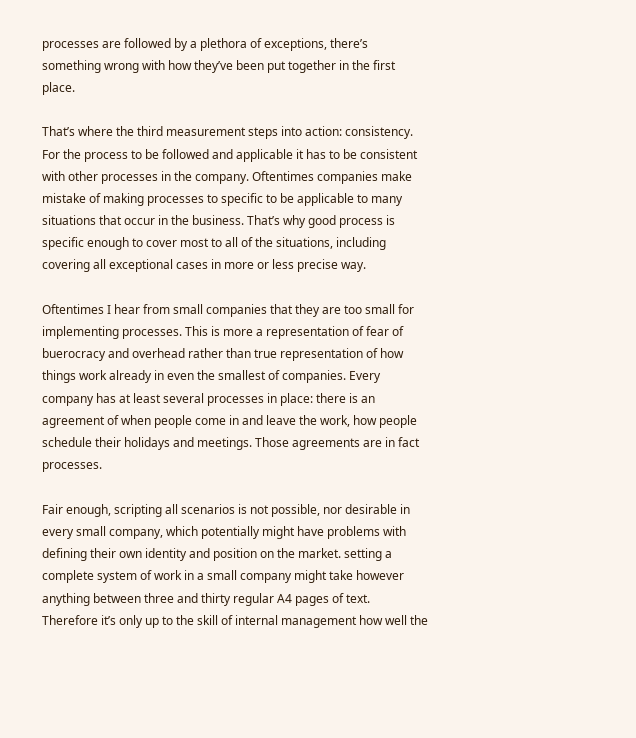processes are followed by a plethora of exceptions, there’s something wrong with how they’ve been put together in the first place.

That’s where the third measurement steps into action: consistency. For the process to be followed and applicable it has to be consistent with other processes in the company. Oftentimes companies make mistake of making processes to specific to be applicable to many situations that occur in the business. That’s why good process is specific enough to cover most to all of the situations, including covering all exceptional cases in more or less precise way.

Oftentimes I hear from small companies that they are too small for implementing processes. This is more a representation of fear of buerocracy and overhead rather than true representation of how things work already in even the smallest of companies. Every company has at least several processes in place: there is an agreement of when people come in and leave the work, how people schedule their holidays and meetings. Those agreements are in fact processes.

Fair enough, scripting all scenarios is not possible, nor desirable in every small company, which potentially might have problems with defining their own identity and position on the market. setting a complete system of work in a small company might take however anything between three and thirty regular A4 pages of text. Therefore it’s only up to the skill of internal management how well the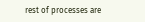rest of processes are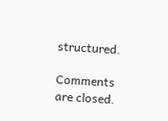structured.

Comments are closed.